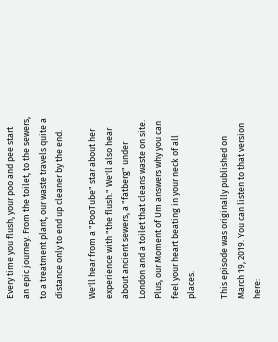Every time you flush, your poo and pee start an epic journey. From the toilet, to the sewers, to a treatment plant, our waste travels quite a distance only to end up cleaner by the end.

We'll hear from a "PooTube" star about her experience with "the flush." We'll also hear about ancient sewers, a "fatberg" under London and a toilet that cleans waste on site. Plus, our Moment of Um answers why you can feel your heart beating in your neck of all places.

This episode was originally published on March 19, 2019. You can listen to that version here: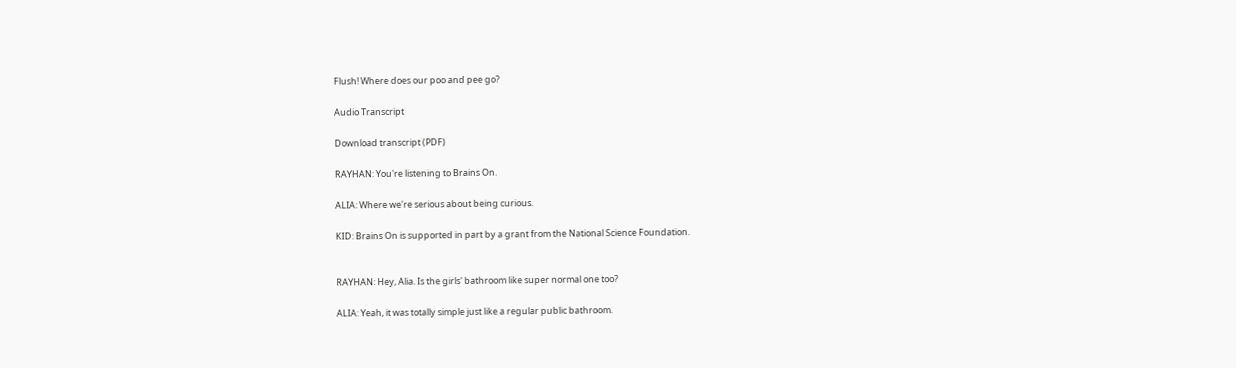Flush! Where does our poo and pee go?

Audio Transcript

Download transcript (PDF)

RAYHAN: You're listening to Brains On.

ALIA: Where we're serious about being curious.

KID: Brains On is supported in part by a grant from the National Science Foundation.


RAYHAN: Hey, Alia. Is the girls' bathroom like super normal one too?

ALIA: Yeah, it was totally simple just like a regular public bathroom.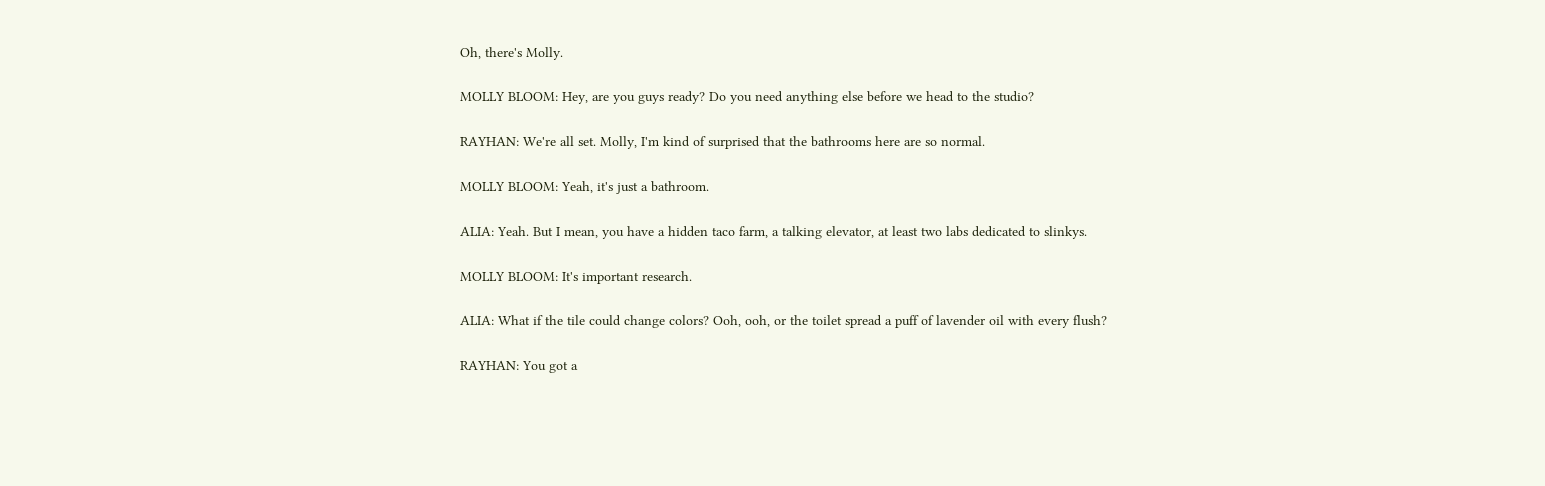Oh, there's Molly.

MOLLY BLOOM: Hey, are you guys ready? Do you need anything else before we head to the studio?

RAYHAN: We're all set. Molly, I'm kind of surprised that the bathrooms here are so normal.

MOLLY BLOOM: Yeah, it's just a bathroom.

ALIA: Yeah. But I mean, you have a hidden taco farm, a talking elevator, at least two labs dedicated to slinkys.

MOLLY BLOOM: It's important research.

ALIA: What if the tile could change colors? Ooh, ooh, or the toilet spread a puff of lavender oil with every flush?

RAYHAN: You got a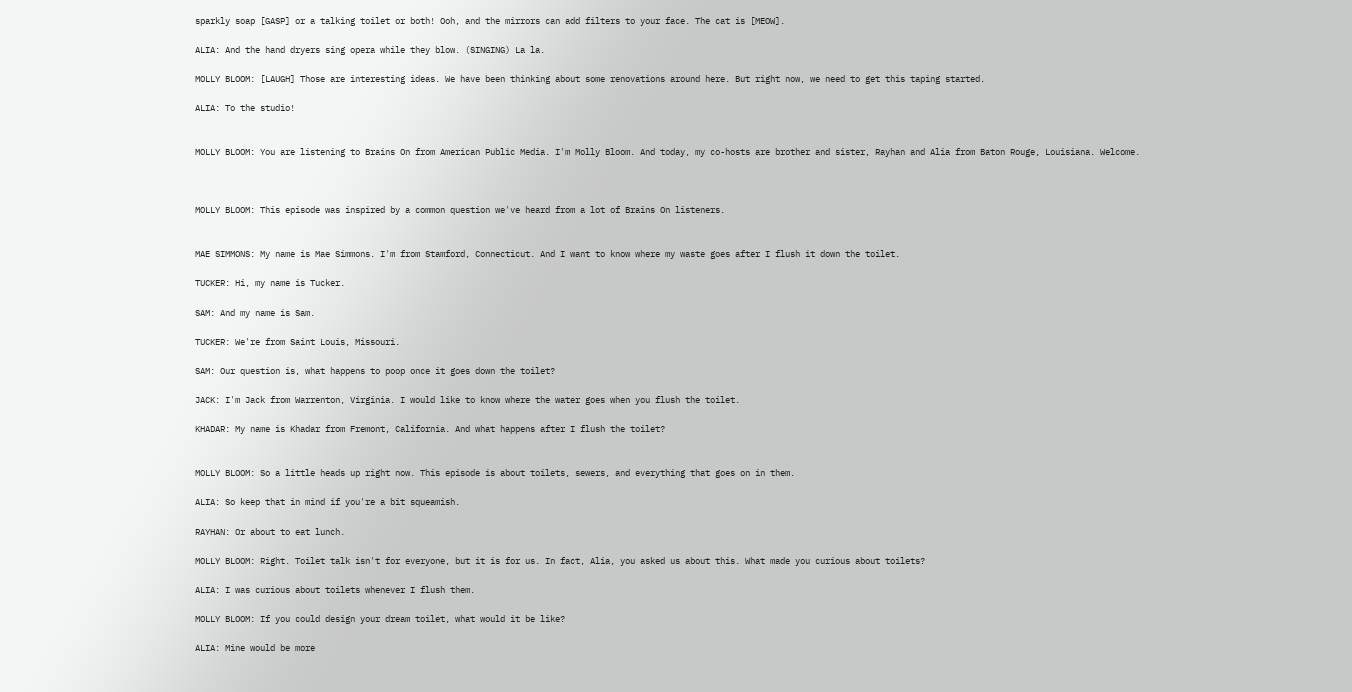sparkly soap [GASP] or a talking toilet or both! Ooh, and the mirrors can add filters to your face. The cat is [MEOW].

ALIA: And the hand dryers sing opera while they blow. (SINGING) La la.

MOLLY BLOOM: [LAUGH] Those are interesting ideas. We have been thinking about some renovations around here. But right now, we need to get this taping started.

ALIA: To the studio!


MOLLY BLOOM: You are listening to Brains On from American Public Media. I'm Molly Bloom. And today, my co-hosts are brother and sister, Rayhan and Alia from Baton Rouge, Louisiana. Welcome.



MOLLY BLOOM: This episode was inspired by a common question we've heard from a lot of Brains On listeners.


MAE SIMMONS: My name is Mae Simmons. I'm from Stamford, Connecticut. And I want to know where my waste goes after I flush it down the toilet.

TUCKER: Hi, my name is Tucker.

SAM: And my name is Sam.

TUCKER: We're from Saint Louis, Missouri.

SAM: Our question is, what happens to poop once it goes down the toilet?

JACK: I'm Jack from Warrenton, Virginia. I would like to know where the water goes when you flush the toilet.

KHADAR: My name is Khadar from Fremont, California. And what happens after I flush the toilet?


MOLLY BLOOM: So a little heads up right now. This episode is about toilets, sewers, and everything that goes on in them.

ALIA: So keep that in mind if you're a bit squeamish.

RAYHAN: Or about to eat lunch.

MOLLY BLOOM: Right. Toilet talk isn't for everyone, but it is for us. In fact, Alia, you asked us about this. What made you curious about toilets?

ALIA: I was curious about toilets whenever I flush them.

MOLLY BLOOM: If you could design your dream toilet, what would it be like?

ALIA: Mine would be more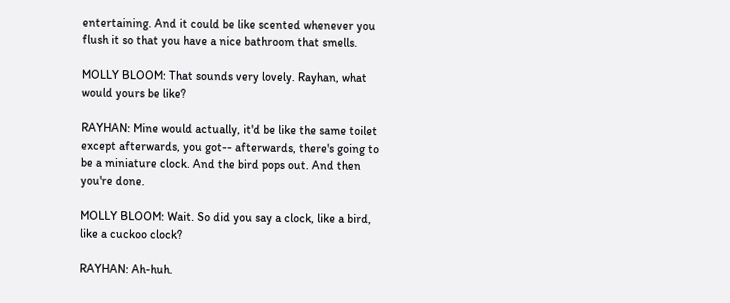entertaining. And it could be like scented whenever you flush it so that you have a nice bathroom that smells.

MOLLY BLOOM: That sounds very lovely. Rayhan, what would yours be like?

RAYHAN: Mine would actually, it'd be like the same toilet except afterwards, you got-- afterwards, there's going to be a miniature clock. And the bird pops out. And then you're done.

MOLLY BLOOM: Wait. So did you say a clock, like a bird, like a cuckoo clock?

RAYHAN: Ah-huh.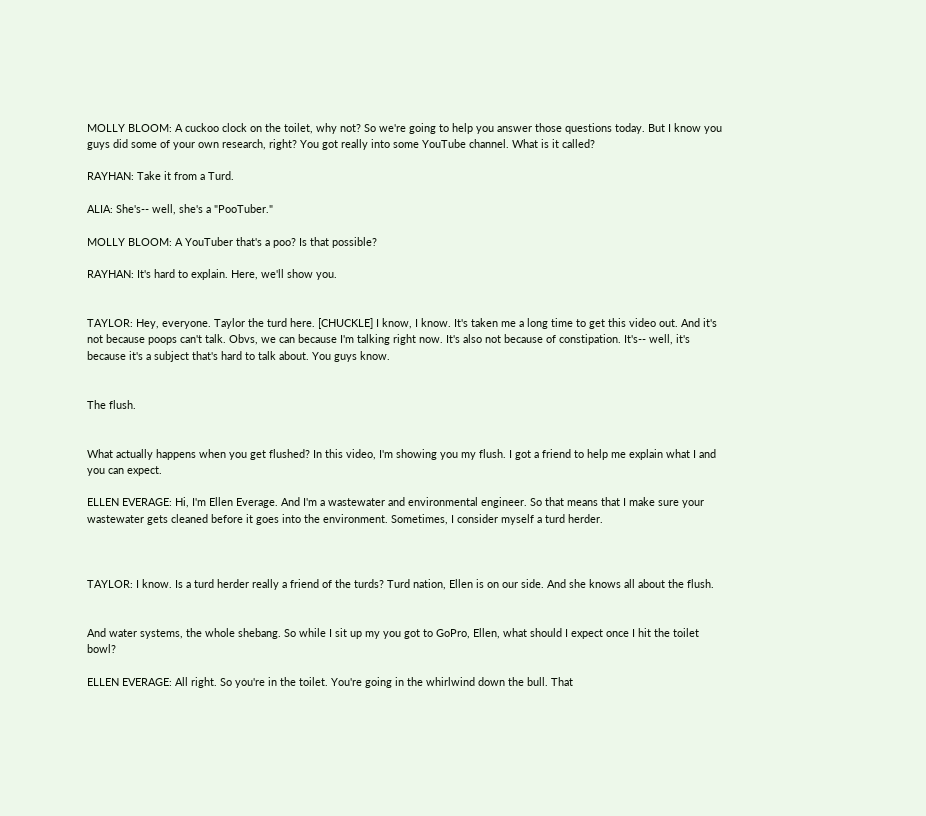MOLLY BLOOM: A cuckoo clock on the toilet, why not? So we're going to help you answer those questions today. But I know you guys did some of your own research, right? You got really into some YouTube channel. What is it called?

RAYHAN: Take it from a Turd.

ALIA: She's-- well, she's a "PooTuber."

MOLLY BLOOM: A YouTuber that's a poo? Is that possible?

RAYHAN: It's hard to explain. Here, we'll show you.


TAYLOR: Hey, everyone. Taylor the turd here. [CHUCKLE] I know, I know. It's taken me a long time to get this video out. And it's not because poops can't talk. Obvs, we can because I'm talking right now. It's also not because of constipation. It's-- well, it's because it's a subject that's hard to talk about. You guys know.


The flush.


What actually happens when you get flushed? In this video, I'm showing you my flush. I got a friend to help me explain what I and you can expect.

ELLEN EVERAGE: Hi, I'm Ellen Everage. And I'm a wastewater and environmental engineer. So that means that I make sure your wastewater gets cleaned before it goes into the environment. Sometimes, I consider myself a turd herder.



TAYLOR: I know. Is a turd herder really a friend of the turds? Turd nation, Ellen is on our side. And she knows all about the flush.


And water systems, the whole shebang. So while I sit up my you got to GoPro, Ellen, what should I expect once I hit the toilet bowl?

ELLEN EVERAGE: All right. So you're in the toilet. You're going in the whirlwind down the bull. That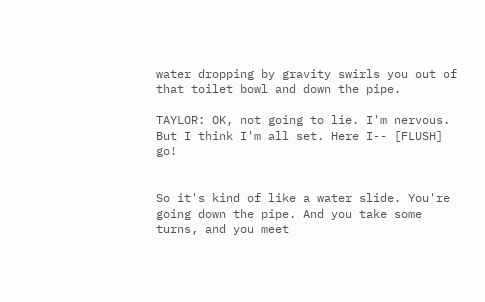water dropping by gravity swirls you out of that toilet bowl and down the pipe.

TAYLOR: OK, not going to lie. I'm nervous. But I think I'm all set. Here I-- [FLUSH] go!


So it's kind of like a water slide. You're going down the pipe. And you take some turns, and you meet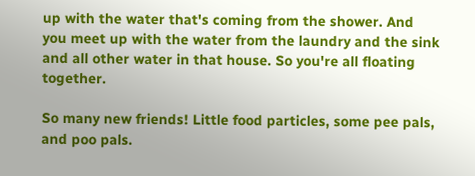up with the water that's coming from the shower. And you meet up with the water from the laundry and the sink and all other water in that house. So you're all floating together.

So many new friends! Little food particles, some pee pals, and poo pals.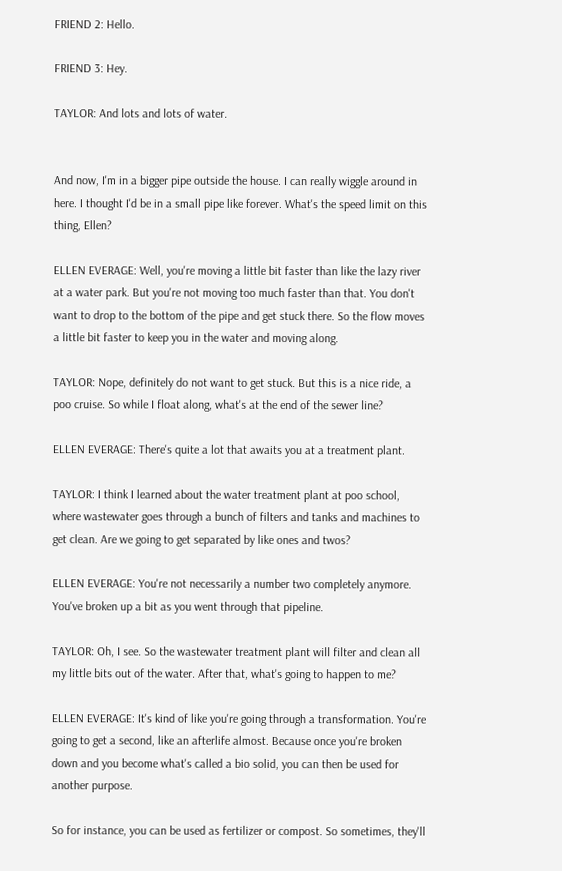FRIEND 2: Hello.

FRIEND 3: Hey.

TAYLOR: And lots and lots of water.


And now, I'm in a bigger pipe outside the house. I can really wiggle around in here. I thought I'd be in a small pipe like forever. What's the speed limit on this thing, Ellen?

ELLEN EVERAGE: Well, you're moving a little bit faster than like the lazy river at a water park. But you're not moving too much faster than that. You don't want to drop to the bottom of the pipe and get stuck there. So the flow moves a little bit faster to keep you in the water and moving along.

TAYLOR: Nope, definitely do not want to get stuck. But this is a nice ride, a poo cruise. So while I float along, what's at the end of the sewer line?

ELLEN EVERAGE: There's quite a lot that awaits you at a treatment plant.

TAYLOR: I think I learned about the water treatment plant at poo school, where wastewater goes through a bunch of filters and tanks and machines to get clean. Are we going to get separated by like ones and twos?

ELLEN EVERAGE: You're not necessarily a number two completely anymore. You've broken up a bit as you went through that pipeline.

TAYLOR: Oh, I see. So the wastewater treatment plant will filter and clean all my little bits out of the water. After that, what's going to happen to me?

ELLEN EVERAGE: It's kind of like you're going through a transformation. You're going to get a second, like an afterlife almost. Because once you're broken down and you become what's called a bio solid, you can then be used for another purpose.

So for instance, you can be used as fertilizer or compost. So sometimes, they'll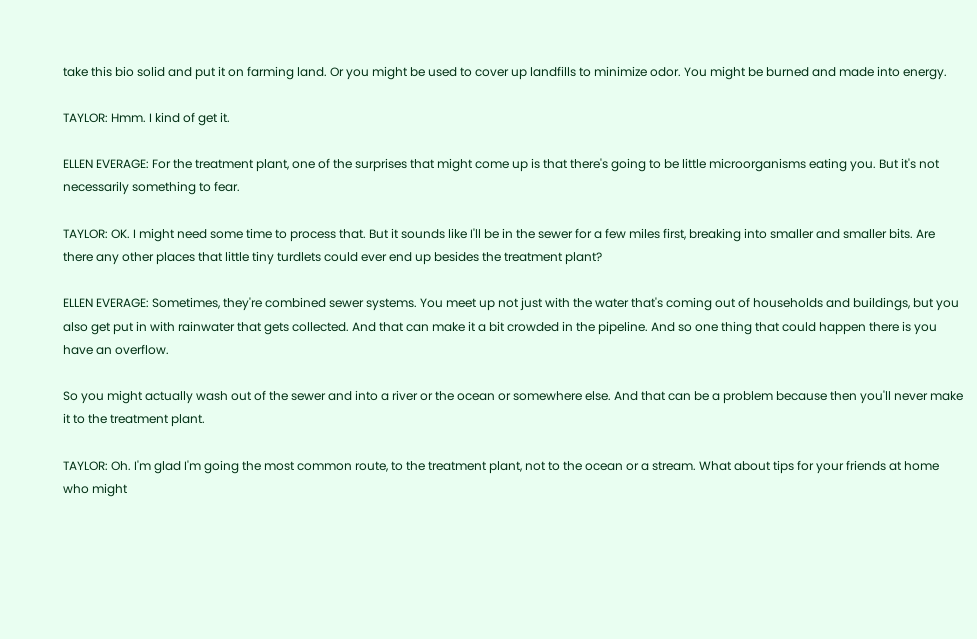take this bio solid and put it on farming land. Or you might be used to cover up landfills to minimize odor. You might be burned and made into energy.

TAYLOR: Hmm. I kind of get it.

ELLEN EVERAGE: For the treatment plant, one of the surprises that might come up is that there's going to be little microorganisms eating you. But it's not necessarily something to fear.

TAYLOR: OK. I might need some time to process that. But it sounds like I'll be in the sewer for a few miles first, breaking into smaller and smaller bits. Are there any other places that little tiny turdlets could ever end up besides the treatment plant?

ELLEN EVERAGE: Sometimes, they're combined sewer systems. You meet up not just with the water that's coming out of households and buildings, but you also get put in with rainwater that gets collected. And that can make it a bit crowded in the pipeline. And so one thing that could happen there is you have an overflow.

So you might actually wash out of the sewer and into a river or the ocean or somewhere else. And that can be a problem because then you'll never make it to the treatment plant.

TAYLOR: Oh. I'm glad I'm going the most common route, to the treatment plant, not to the ocean or a stream. What about tips for your friends at home who might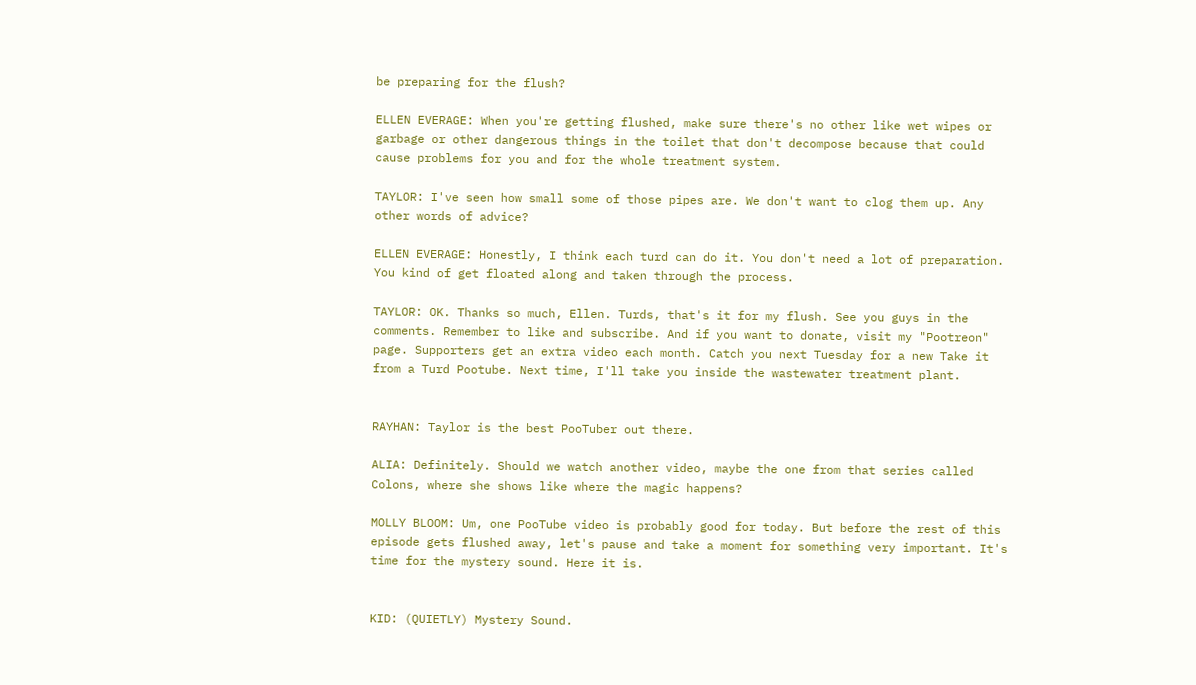be preparing for the flush?

ELLEN EVERAGE: When you're getting flushed, make sure there's no other like wet wipes or garbage or other dangerous things in the toilet that don't decompose because that could cause problems for you and for the whole treatment system.

TAYLOR: I've seen how small some of those pipes are. We don't want to clog them up. Any other words of advice?

ELLEN EVERAGE: Honestly, I think each turd can do it. You don't need a lot of preparation. You kind of get floated along and taken through the process.

TAYLOR: OK. Thanks so much, Ellen. Turds, that's it for my flush. See you guys in the comments. Remember to like and subscribe. And if you want to donate, visit my "Pootreon" page. Supporters get an extra video each month. Catch you next Tuesday for a new Take it from a Turd Pootube. Next time, I'll take you inside the wastewater treatment plant.


RAYHAN: Taylor is the best PooTuber out there.

ALIA: Definitely. Should we watch another video, maybe the one from that series called Colons, where she shows like where the magic happens?

MOLLY BLOOM: Um, one PooTube video is probably good for today. But before the rest of this episode gets flushed away, let's pause and take a moment for something very important. It's time for the mystery sound. Here it is.


KID: (QUIETLY) Mystery Sound.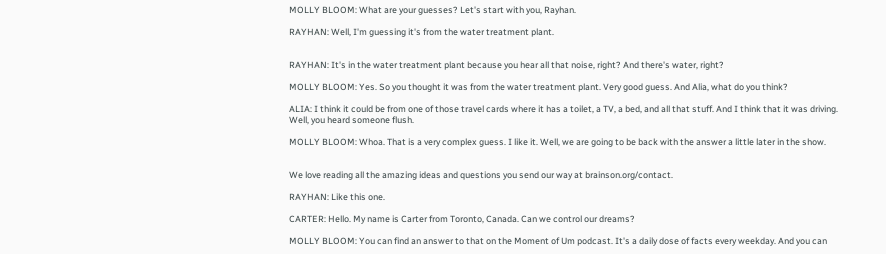MOLLY BLOOM: What are your guesses? Let's start with you, Rayhan.

RAYHAN: Well, I'm guessing it's from the water treatment plant.


RAYHAN: It's in the water treatment plant because you hear all that noise, right? And there's water, right?

MOLLY BLOOM: Yes. So you thought it was from the water treatment plant. Very good guess. And Alia, what do you think?

ALIA: I think it could be from one of those travel cards where it has a toilet, a TV, a bed, and all that stuff. And I think that it was driving. Well, you heard someone flush.

MOLLY BLOOM: Whoa. That is a very complex guess. I like it. Well, we are going to be back with the answer a little later in the show.


We love reading all the amazing ideas and questions you send our way at brainson.org/contact.

RAYHAN: Like this one.

CARTER: Hello. My name is Carter from Toronto, Canada. Can we control our dreams?

MOLLY BLOOM: You can find an answer to that on the Moment of Um podcast. It's a daily dose of facts every weekday. And you can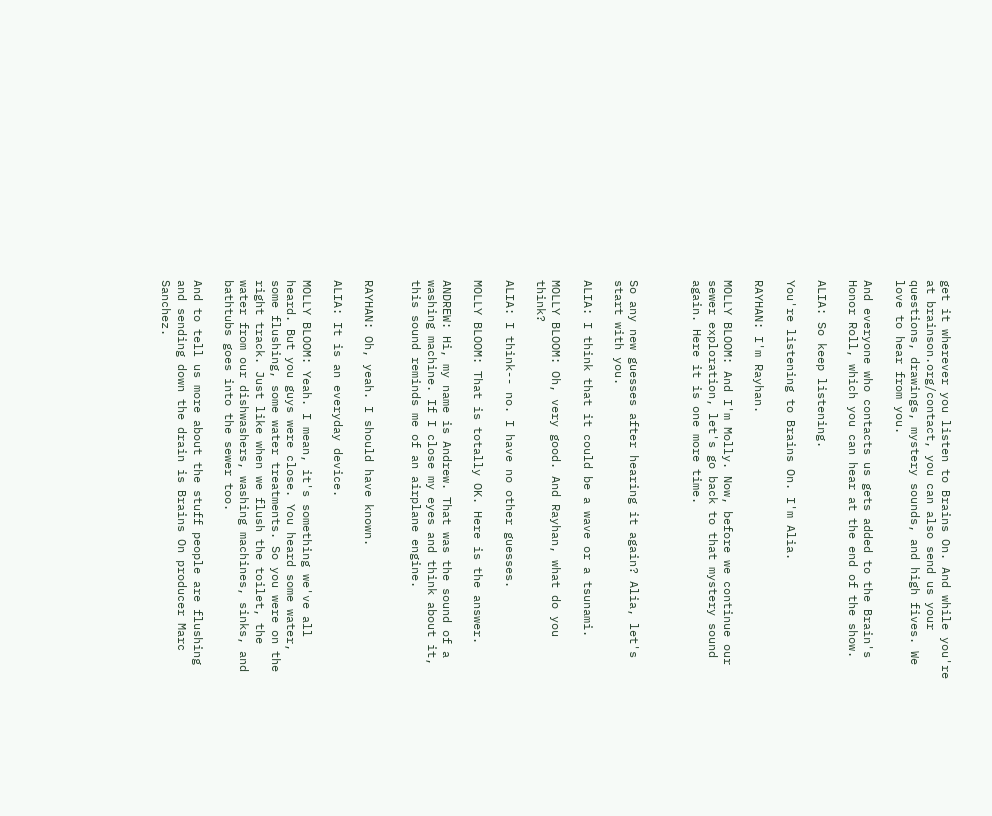get it wherever you listen to Brains On. And while you're at brainson.org/contact, you can also send us your questions, drawings, mystery sounds, and high fives. We love to hear from you.

And everyone who contacts us gets added to the Brain's Honor Roll, which you can hear at the end of the show.

ALIA: So keep listening.

You're listening to Brains On. I'm Alia.

RAYHAN: I'm Rayhan.

MOLLY BLOOM: And I'm Molly. Now, before we continue our sewer exploration, let's go back to that mystery sound again. Here it is one more time.



So any new guesses after hearing it again? Alia, let's start with you.

ALIA: I think that it could be a wave or a tsunami.

MOLLY BLOOM: Oh, very good. And Rayhan, what do you think?

ALIA: I think-- no. I have no other guesses.

MOLLY BLOOM: That is totally OK. Here is the answer.

ANDREW: Hi, my name is Andrew. That was the sound of a washing machine. If I close my eyes and think about it, this sound reminds me of an airplane engine.


RAYHAN: Oh, yeah. I should have known.

ALIA: It is an everyday device.

MOLLY BLOOM: Yeah. I mean, it's something we've all heard. But you guys were close. You heard some water, some flushing, some water treatments. So you were on the right track. Just like when we flush the toilet, the water from our dishwashers, washing machines, sinks, and bathtubs goes into the sewer too.

And to tell us more about the stuff people are flushing and sending down the drain is Brains On producer Marc Sanchez.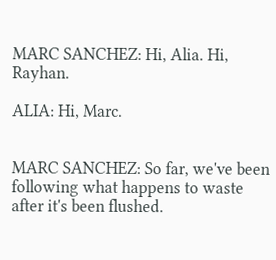MARC SANCHEZ: Hi, Alia. Hi, Rayhan.

ALIA: Hi, Marc.


MARC SANCHEZ: So far, we've been following what happens to waste after it's been flushed.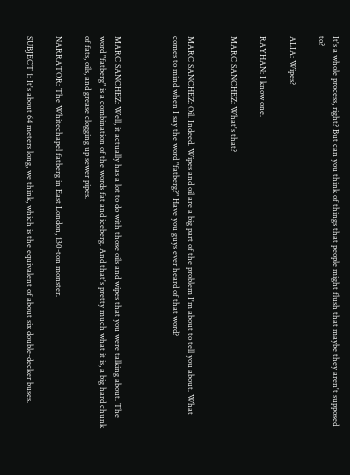It's a whole process, right? But can you think of things that people might flush that maybe they aren't supposed to?

ALIA: Wipes?

RAYHAN: I know one.

MARC SANCHEZ: What's that?


MARC SANCHEZ: Oil. Indeed. Wipes and oil are a big part of the problem I'm about to tell you about. What comes to mind when I say the word "fatberg?" Have you guys ever heard of that word?



MARC SANCHEZ: Well, it actually has a lot to do with those oils and wipes that you were talking about. The word "fatberg" is a combination of the words fat and iceberg. And that's pretty much what it is, a big hard chunk of fats, oils, and grease clogging up sewer pipes.

NARRATOR: The Whitechapel fatberg in East London, 130-ton monster.

SUBJECT 1: It's about 64 meters long, we think, which is the equivalent of about six double-decker buses.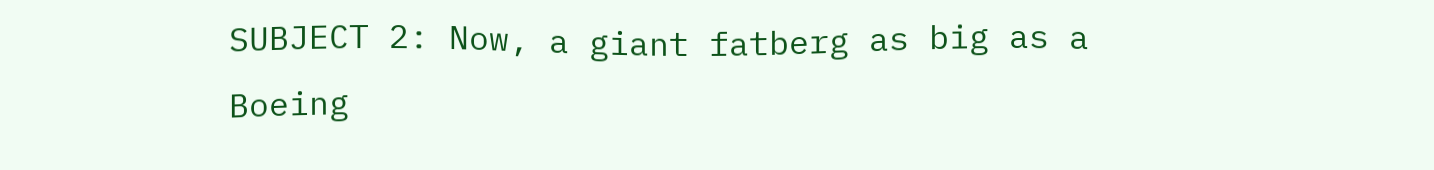SUBJECT 2: Now, a giant fatberg as big as a Boeing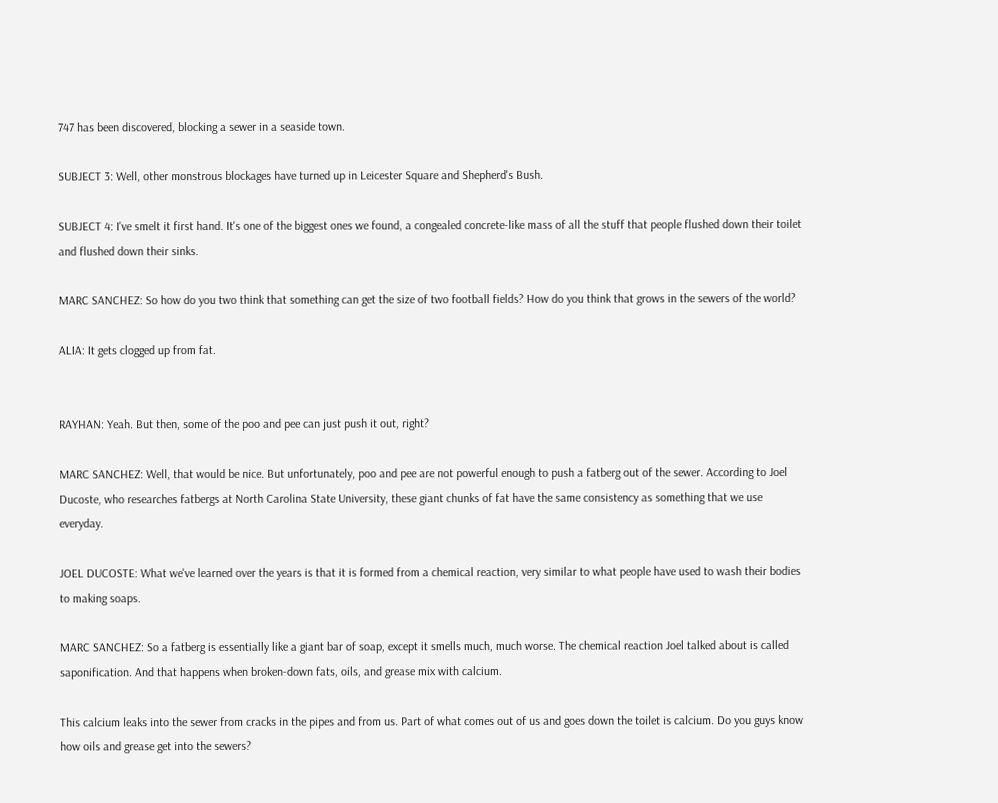747 has been discovered, blocking a sewer in a seaside town.

SUBJECT 3: Well, other monstrous blockages have turned up in Leicester Square and Shepherd's Bush.

SUBJECT 4: I've smelt it first hand. It's one of the biggest ones we found, a congealed concrete-like mass of all the stuff that people flushed down their toilet and flushed down their sinks.

MARC SANCHEZ: So how do you two think that something can get the size of two football fields? How do you think that grows in the sewers of the world?

ALIA: It gets clogged up from fat.


RAYHAN: Yeah. But then, some of the poo and pee can just push it out, right?

MARC SANCHEZ: Well, that would be nice. But unfortunately, poo and pee are not powerful enough to push a fatberg out of the sewer. According to Joel Ducoste, who researches fatbergs at North Carolina State University, these giant chunks of fat have the same consistency as something that we use everyday.

JOEL DUCOSTE: What we've learned over the years is that it is formed from a chemical reaction, very similar to what people have used to wash their bodies to making soaps.

MARC SANCHEZ: So a fatberg is essentially like a giant bar of soap, except it smells much, much worse. The chemical reaction Joel talked about is called saponification. And that happens when broken-down fats, oils, and grease mix with calcium.

This calcium leaks into the sewer from cracks in the pipes and from us. Part of what comes out of us and goes down the toilet is calcium. Do you guys know how oils and grease get into the sewers?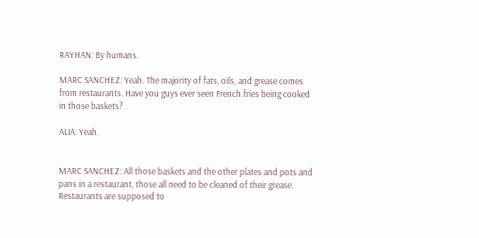RAYHAN: By humans.

MARC SANCHEZ: Yeah. The majority of fats, oils, and grease comes from restaurants. Have you guys ever seen French fries being cooked in those baskets?

ALIA: Yeah.


MARC SANCHEZ: All those baskets and the other plates and pots and pans in a restaurant, those all need to be cleaned of their grease. Restaurants are supposed to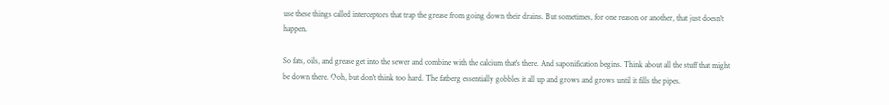use these things called interceptors that trap the grease from going down their drains. But sometimes, for one reason or another, that just doesn't happen.

So fats, oils, and grease get into the sewer and combine with the calcium that's there. And saponification begins. Think about all the stuff that might be down there. Ooh, but don't think too hard. The fatberg essentially gobbles it all up and grows and grows until it fills the pipes.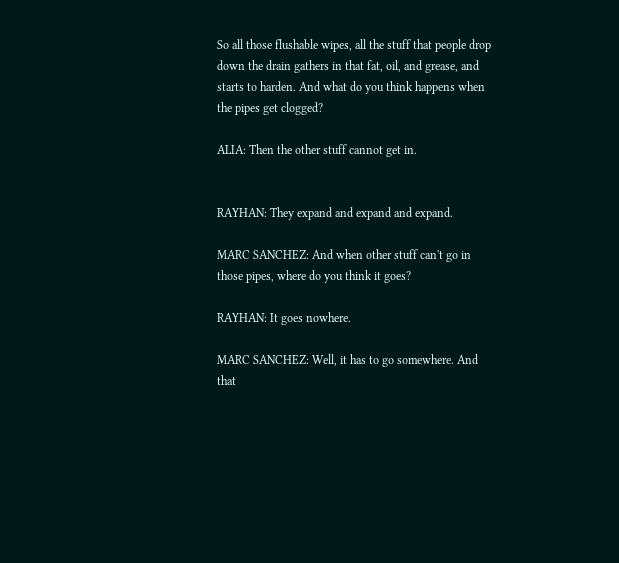So all those flushable wipes, all the stuff that people drop down the drain gathers in that fat, oil, and grease, and starts to harden. And what do you think happens when the pipes get clogged?

ALIA: Then the other stuff cannot get in.


RAYHAN: They expand and expand and expand.

MARC SANCHEZ: And when other stuff can't go in those pipes, where do you think it goes?

RAYHAN: It goes nowhere.

MARC SANCHEZ: Well, it has to go somewhere. And that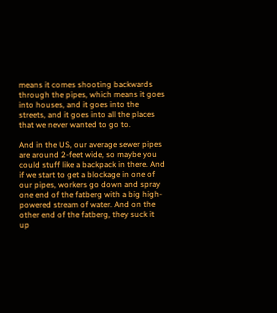means it comes shooting backwards through the pipes, which means it goes into houses, and it goes into the streets, and it goes into all the places that we never wanted to go to.

And in the US, our average sewer pipes are around 2-feet wide, so maybe you could stuff like a backpack in there. And if we start to get a blockage in one of our pipes, workers go down and spray one end of the fatberg with a big high-powered stream of water. And on the other end of the fatberg, they suck it up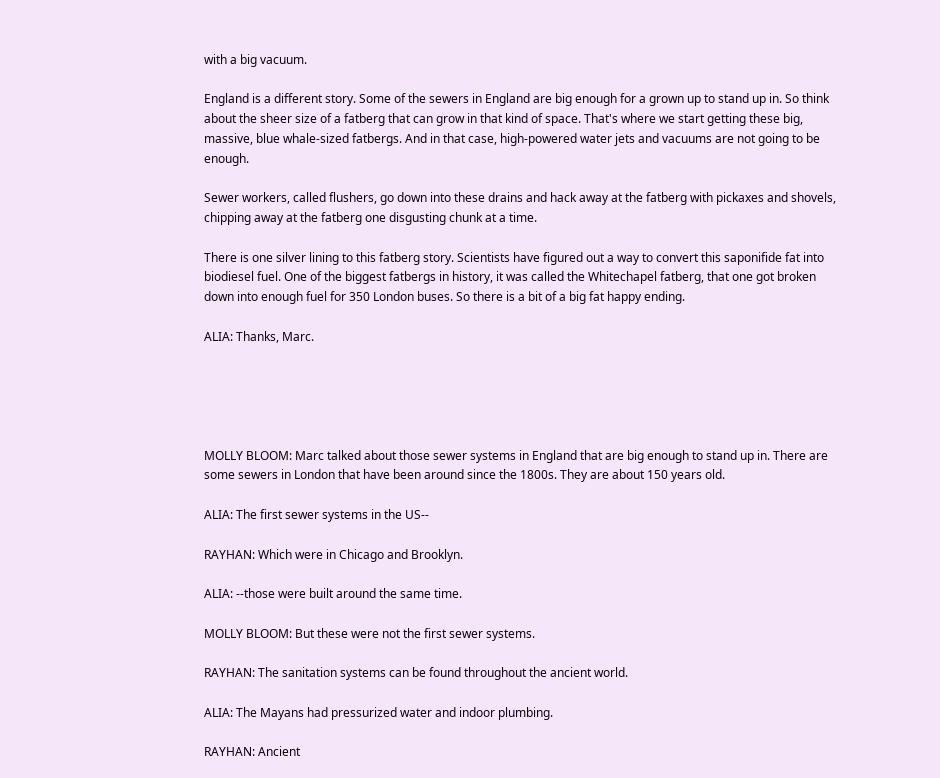with a big vacuum.

England is a different story. Some of the sewers in England are big enough for a grown up to stand up in. So think about the sheer size of a fatberg that can grow in that kind of space. That's where we start getting these big, massive, blue whale-sized fatbergs. And in that case, high-powered water jets and vacuums are not going to be enough.

Sewer workers, called flushers, go down into these drains and hack away at the fatberg with pickaxes and shovels, chipping away at the fatberg one disgusting chunk at a time.

There is one silver lining to this fatberg story. Scientists have figured out a way to convert this saponifide fat into biodiesel fuel. One of the biggest fatbergs in history, it was called the Whitechapel fatberg, that one got broken down into enough fuel for 350 London buses. So there is a bit of a big fat happy ending.

ALIA: Thanks, Marc.





MOLLY BLOOM: Marc talked about those sewer systems in England that are big enough to stand up in. There are some sewers in London that have been around since the 1800s. They are about 150 years old.

ALIA: The first sewer systems in the US--

RAYHAN: Which were in Chicago and Brooklyn.

ALIA: --those were built around the same time.

MOLLY BLOOM: But these were not the first sewer systems.

RAYHAN: The sanitation systems can be found throughout the ancient world.

ALIA: The Mayans had pressurized water and indoor plumbing.

RAYHAN: Ancient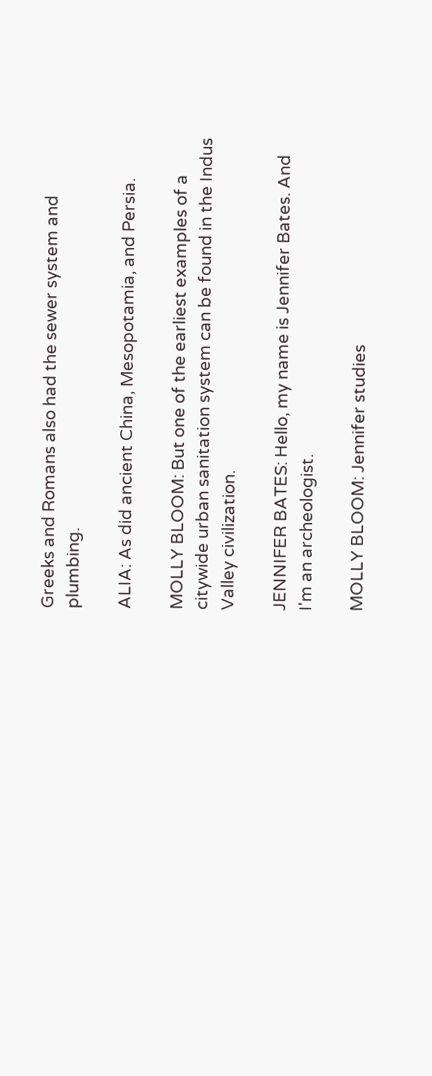Greeks and Romans also had the sewer system and plumbing.

ALIA: As did ancient China, Mesopotamia, and Persia.

MOLLY BLOOM: But one of the earliest examples of a citywide urban sanitation system can be found in the Indus Valley civilization.

JENNIFER BATES: Hello, my name is Jennifer Bates. And I'm an archeologist.

MOLLY BLOOM: Jennifer studies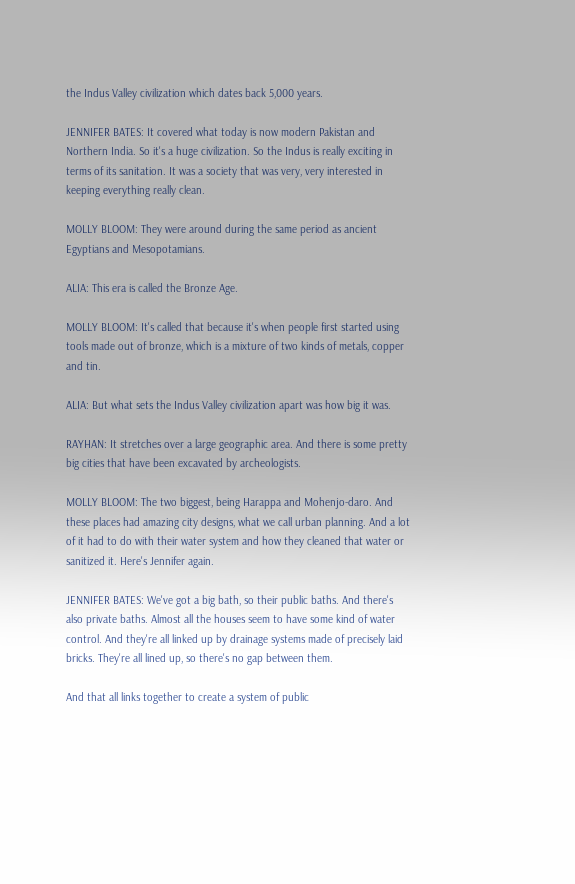the Indus Valley civilization which dates back 5,000 years.

JENNIFER BATES: It covered what today is now modern Pakistan and Northern India. So it's a huge civilization. So the Indus is really exciting in terms of its sanitation. It was a society that was very, very interested in keeping everything really clean.

MOLLY BLOOM: They were around during the same period as ancient Egyptians and Mesopotamians.

ALIA: This era is called the Bronze Age.

MOLLY BLOOM: It's called that because it's when people first started using tools made out of bronze, which is a mixture of two kinds of metals, copper and tin.

ALIA: But what sets the Indus Valley civilization apart was how big it was.

RAYHAN: It stretches over a large geographic area. And there is some pretty big cities that have been excavated by archeologists.

MOLLY BLOOM: The two biggest, being Harappa and Mohenjo-daro. And these places had amazing city designs, what we call urban planning. And a lot of it had to do with their water system and how they cleaned that water or sanitized it. Here's Jennifer again.

JENNIFER BATES: We've got a big bath, so their public baths. And there's also private baths. Almost all the houses seem to have some kind of water control. And they're all linked up by drainage systems made of precisely laid bricks. They're all lined up, so there's no gap between them.

And that all links together to create a system of public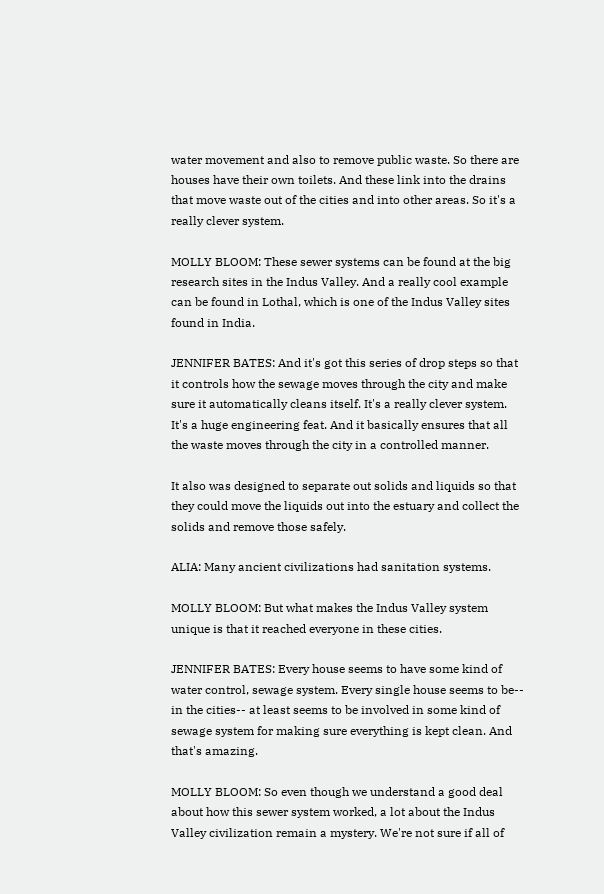water movement and also to remove public waste. So there are houses have their own toilets. And these link into the drains that move waste out of the cities and into other areas. So it's a really clever system.

MOLLY BLOOM: These sewer systems can be found at the big research sites in the Indus Valley. And a really cool example can be found in Lothal, which is one of the Indus Valley sites found in India.

JENNIFER BATES: And it's got this series of drop steps so that it controls how the sewage moves through the city and make sure it automatically cleans itself. It's a really clever system. It's a huge engineering feat. And it basically ensures that all the waste moves through the city in a controlled manner.

It also was designed to separate out solids and liquids so that they could move the liquids out into the estuary and collect the solids and remove those safely.

ALIA: Many ancient civilizations had sanitation systems.

MOLLY BLOOM: But what makes the Indus Valley system unique is that it reached everyone in these cities.

JENNIFER BATES: Every house seems to have some kind of water control, sewage system. Every single house seems to be-- in the cities-- at least seems to be involved in some kind of sewage system for making sure everything is kept clean. And that's amazing.

MOLLY BLOOM: So even though we understand a good deal about how this sewer system worked, a lot about the Indus Valley civilization remain a mystery. We're not sure if all of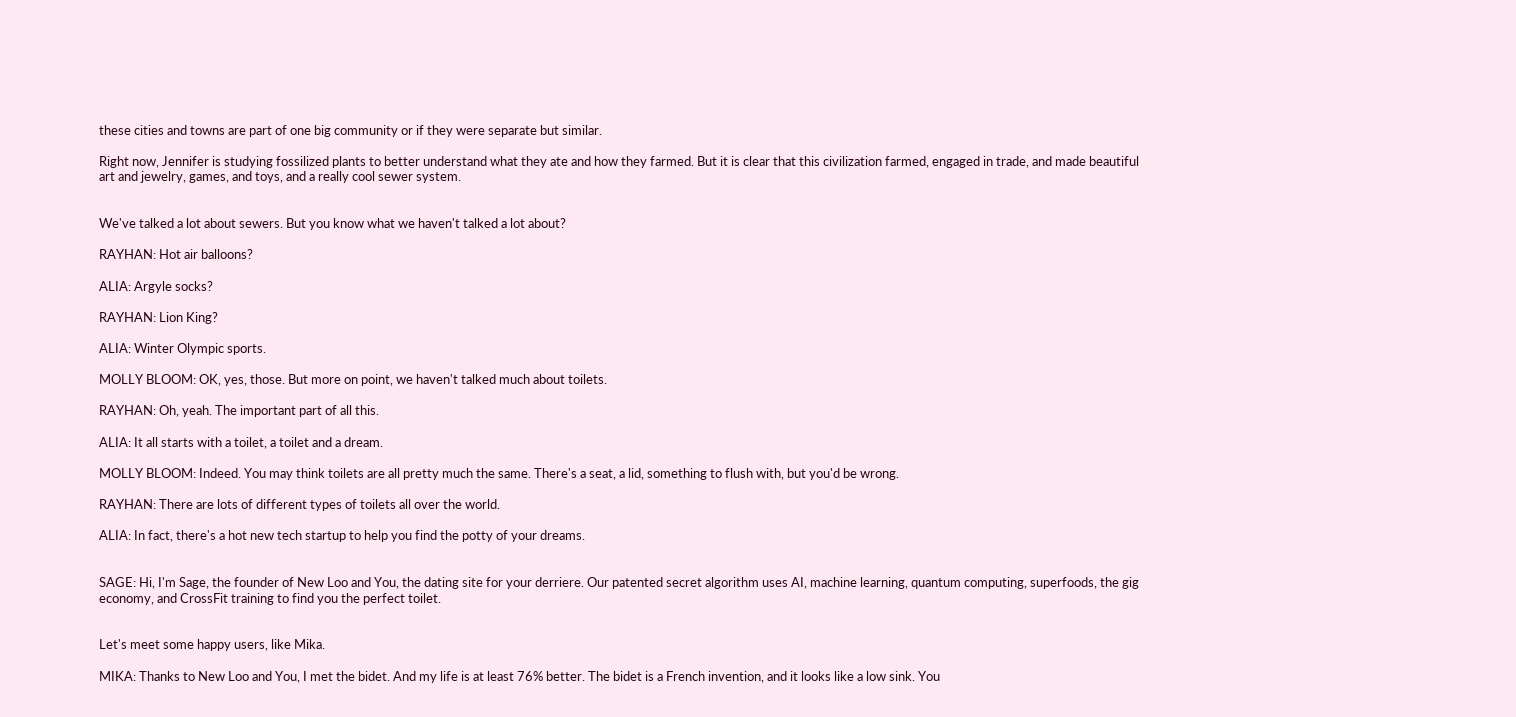these cities and towns are part of one big community or if they were separate but similar.

Right now, Jennifer is studying fossilized plants to better understand what they ate and how they farmed. But it is clear that this civilization farmed, engaged in trade, and made beautiful art and jewelry, games, and toys, and a really cool sewer system.


We've talked a lot about sewers. But you know what we haven't talked a lot about?

RAYHAN: Hot air balloons?

ALIA: Argyle socks?

RAYHAN: Lion King?

ALIA: Winter Olympic sports.

MOLLY BLOOM: OK, yes, those. But more on point, we haven't talked much about toilets.

RAYHAN: Oh, yeah. The important part of all this.

ALIA: It all starts with a toilet, a toilet and a dream.

MOLLY BLOOM: Indeed. You may think toilets are all pretty much the same. There's a seat, a lid, something to flush with, but you'd be wrong.

RAYHAN: There are lots of different types of toilets all over the world.

ALIA: In fact, there's a hot new tech startup to help you find the potty of your dreams.


SAGE: Hi, I'm Sage, the founder of New Loo and You, the dating site for your derriere. Our patented secret algorithm uses AI, machine learning, quantum computing, superfoods, the gig economy, and CrossFit training to find you the perfect toilet.


Let's meet some happy users, like Mika.

MIKA: Thanks to New Loo and You, I met the bidet. And my life is at least 76% better. The bidet is a French invention, and it looks like a low sink. You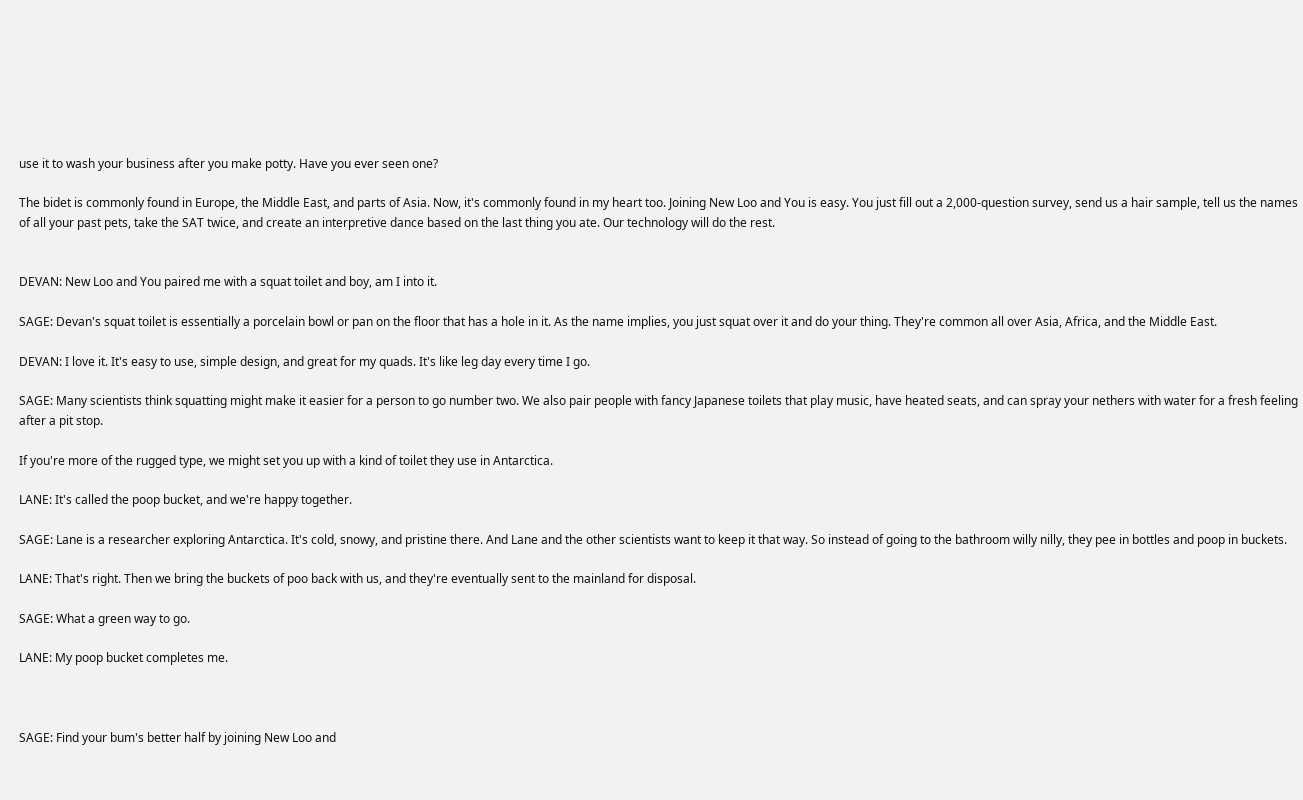use it to wash your business after you make potty. Have you ever seen one?

The bidet is commonly found in Europe, the Middle East, and parts of Asia. Now, it's commonly found in my heart too. Joining New Loo and You is easy. You just fill out a 2,000-question survey, send us a hair sample, tell us the names of all your past pets, take the SAT twice, and create an interpretive dance based on the last thing you ate. Our technology will do the rest.


DEVAN: New Loo and You paired me with a squat toilet and boy, am I into it.

SAGE: Devan's squat toilet is essentially a porcelain bowl or pan on the floor that has a hole in it. As the name implies, you just squat over it and do your thing. They're common all over Asia, Africa, and the Middle East.

DEVAN: I love it. It's easy to use, simple design, and great for my quads. It's like leg day every time I go.

SAGE: Many scientists think squatting might make it easier for a person to go number two. We also pair people with fancy Japanese toilets that play music, have heated seats, and can spray your nethers with water for a fresh feeling after a pit stop.

If you're more of the rugged type, we might set you up with a kind of toilet they use in Antarctica.

LANE: It's called the poop bucket, and we're happy together.

SAGE: Lane is a researcher exploring Antarctica. It's cold, snowy, and pristine there. And Lane and the other scientists want to keep it that way. So instead of going to the bathroom willy nilly, they pee in bottles and poop in buckets.

LANE: That's right. Then we bring the buckets of poo back with us, and they're eventually sent to the mainland for disposal.

SAGE: What a green way to go.

LANE: My poop bucket completes me.



SAGE: Find your bum's better half by joining New Loo and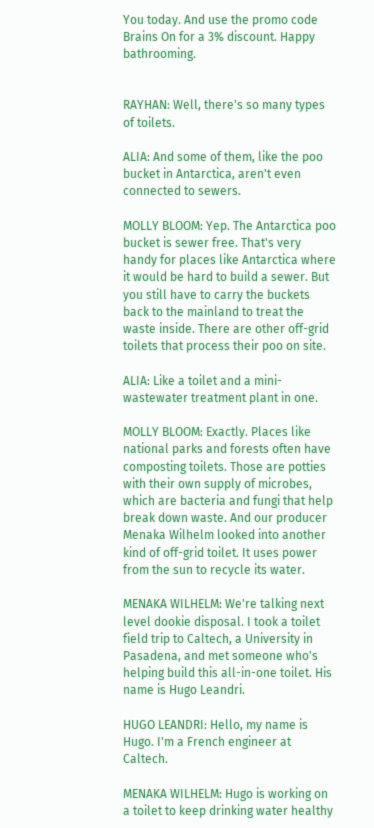You today. And use the promo code Brains On for a 3% discount. Happy bathrooming.


RAYHAN: Well, there's so many types of toilets.

ALIA: And some of them, like the poo bucket in Antarctica, aren't even connected to sewers.

MOLLY BLOOM: Yep. The Antarctica poo bucket is sewer free. That's very handy for places like Antarctica where it would be hard to build a sewer. But you still have to carry the buckets back to the mainland to treat the waste inside. There are other off-grid toilets that process their poo on site.

ALIA: Like a toilet and a mini-wastewater treatment plant in one.

MOLLY BLOOM: Exactly. Places like national parks and forests often have composting toilets. Those are potties with their own supply of microbes, which are bacteria and fungi that help break down waste. And our producer Menaka Wilhelm looked into another kind of off-grid toilet. It uses power from the sun to recycle its water.

MENAKA WILHELM: We're talking next level dookie disposal. I took a toilet field trip to Caltech, a University in Pasadena, and met someone who's helping build this all-in-one toilet. His name is Hugo Leandri.

HUGO LEANDRI: Hello, my name is Hugo. I'm a French engineer at Caltech.

MENAKA WILHELM: Hugo is working on a toilet to keep drinking water healthy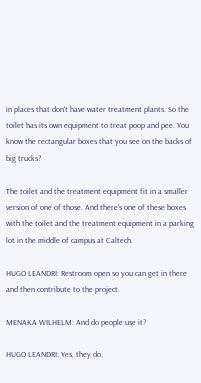in places that don't have water treatment plants. So the toilet has its own equipment to treat poop and pee. You know the rectangular boxes that you see on the backs of big trucks?

The toilet and the treatment equipment fit in a smaller version of one of those. And there's one of these boxes with the toilet and the treatment equipment in a parking lot in the middle of campus at Caltech.

HUGO LEANDRI: Restroom open so you can get in there and then contribute to the project.

MENAKA WILHELM: And do people use it?

HUGO LEANDRI: Yes, they do.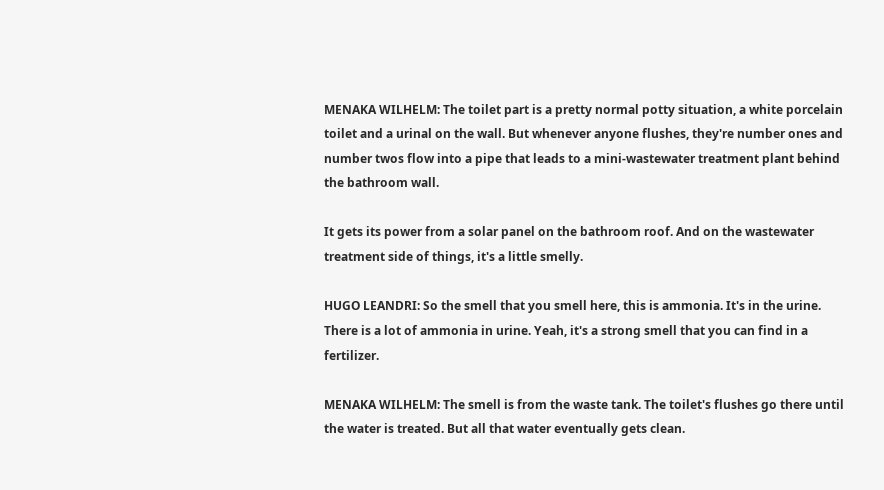MENAKA WILHELM: The toilet part is a pretty normal potty situation, a white porcelain toilet and a urinal on the wall. But whenever anyone flushes, they're number ones and number twos flow into a pipe that leads to a mini-wastewater treatment plant behind the bathroom wall.

It gets its power from a solar panel on the bathroom roof. And on the wastewater treatment side of things, it's a little smelly.

HUGO LEANDRI: So the smell that you smell here, this is ammonia. It's in the urine. There is a lot of ammonia in urine. Yeah, it's a strong smell that you can find in a fertilizer.

MENAKA WILHELM: The smell is from the waste tank. The toilet's flushes go there until the water is treated. But all that water eventually gets clean.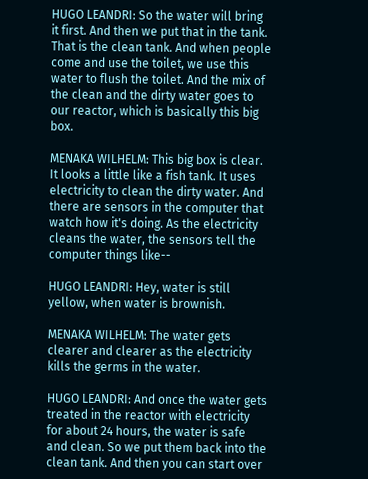HUGO LEANDRI: So the water will bring it first. And then we put that in the tank. That is the clean tank. And when people come and use the toilet, we use this water to flush the toilet. And the mix of the clean and the dirty water goes to our reactor, which is basically this big box.

MENAKA WILHELM: This big box is clear. It looks a little like a fish tank. It uses electricity to clean the dirty water. And there are sensors in the computer that watch how it's doing. As the electricity cleans the water, the sensors tell the computer things like--

HUGO LEANDRI: Hey, water is still yellow, when water is brownish.

MENAKA WILHELM: The water gets clearer and clearer as the electricity kills the germs in the water.

HUGO LEANDRI: And once the water gets treated in the reactor with electricity for about 24 hours, the water is safe and clean. So we put them back into the clean tank. And then you can start over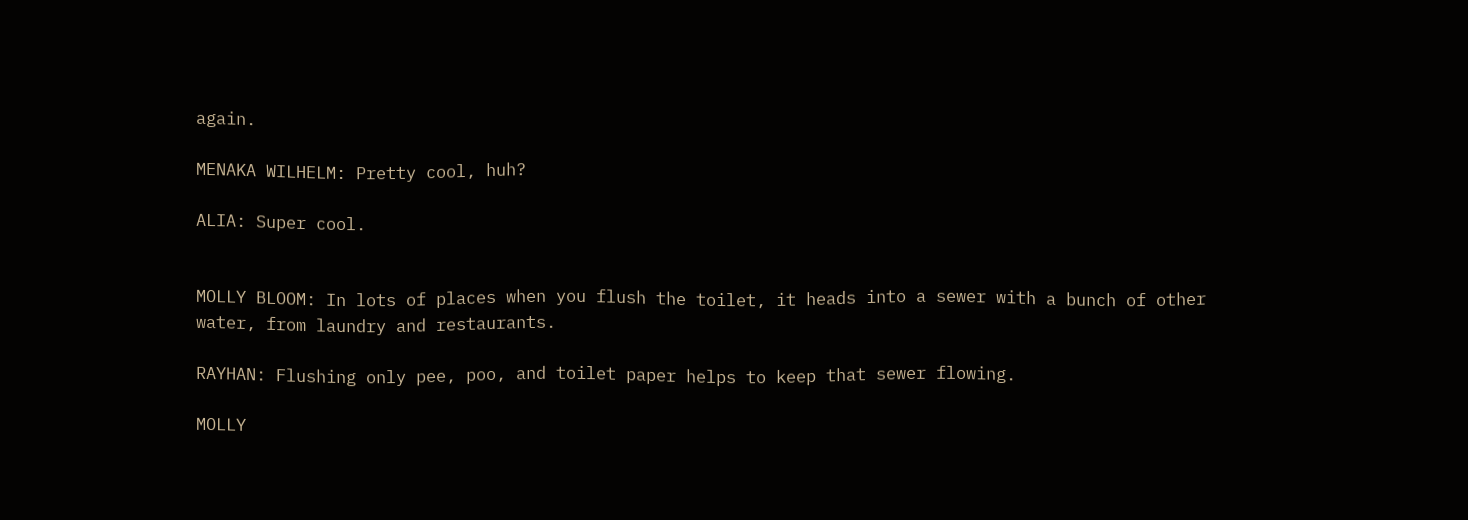again.

MENAKA WILHELM: Pretty cool, huh?

ALIA: Super cool.


MOLLY BLOOM: In lots of places when you flush the toilet, it heads into a sewer with a bunch of other water, from laundry and restaurants.

RAYHAN: Flushing only pee, poo, and toilet paper helps to keep that sewer flowing.

MOLLY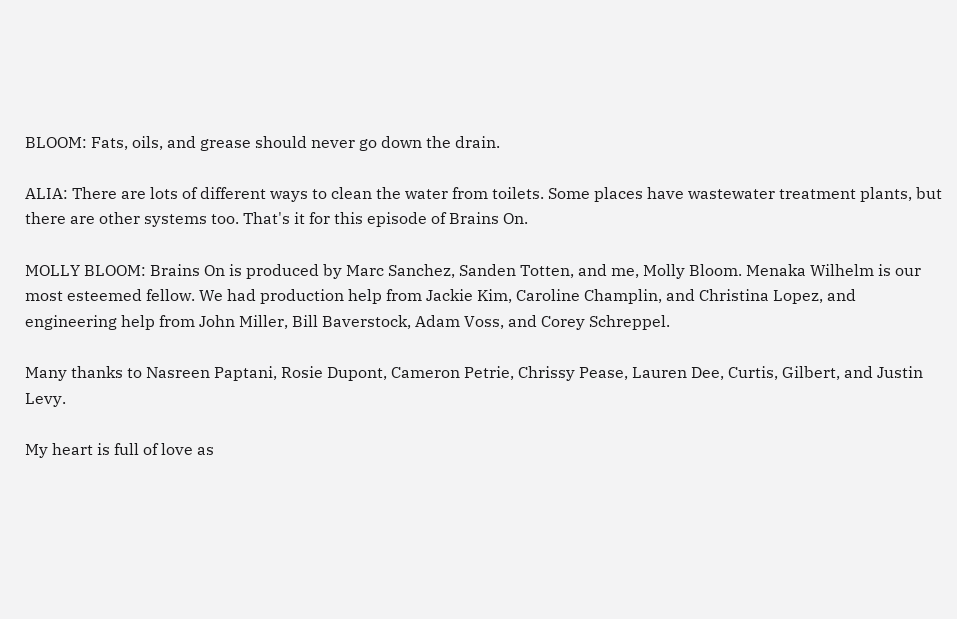BLOOM: Fats, oils, and grease should never go down the drain.

ALIA: There are lots of different ways to clean the water from toilets. Some places have wastewater treatment plants, but there are other systems too. That's it for this episode of Brains On.

MOLLY BLOOM: Brains On is produced by Marc Sanchez, Sanden Totten, and me, Molly Bloom. Menaka Wilhelm is our most esteemed fellow. We had production help from Jackie Kim, Caroline Champlin, and Christina Lopez, and engineering help from John Miller, Bill Baverstock, Adam Voss, and Corey Schreppel.

Many thanks to Nasreen Paptani, Rosie Dupont, Cameron Petrie, Chrissy Pease, Lauren Dee, Curtis, Gilbert, and Justin Levy.

My heart is full of love as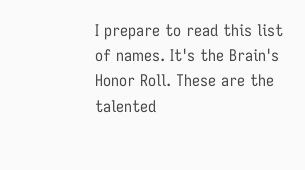I prepare to read this list of names. It's the Brain's Honor Roll. These are the talented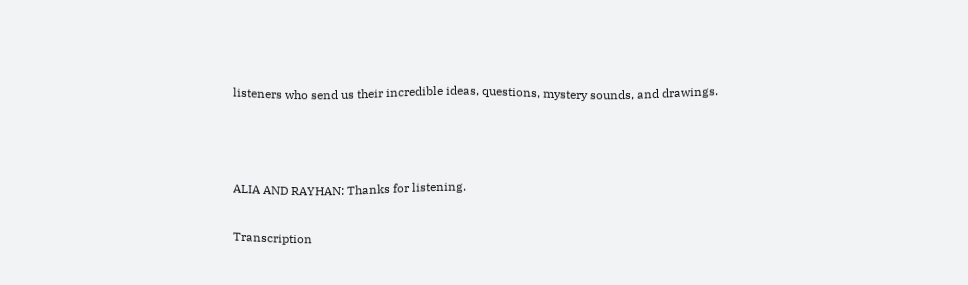listeners who send us their incredible ideas, questions, mystery sounds, and drawings.



ALIA AND RAYHAN: Thanks for listening.

Transcription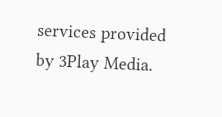services provided by 3Play Media.